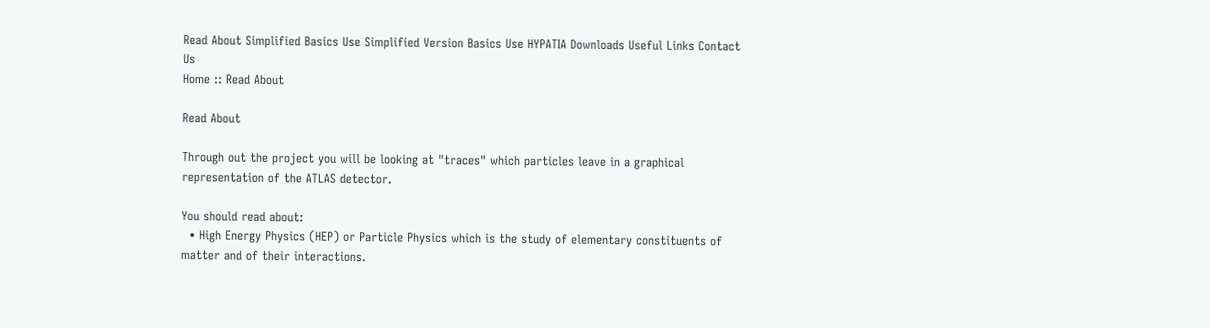Read About Simplified Basics Use Simplified Version Basics Use HYPATIA Downloads Useful Links Contact Us
Home :: Read About

Read About

Through out the project you will be looking at "traces" which particles leave in a graphical representation of the ATLAS detector.

You should read about:
  • High Energy Physics (HEP) or Particle Physics which is the study of elementary constituents of matter and of their interactions.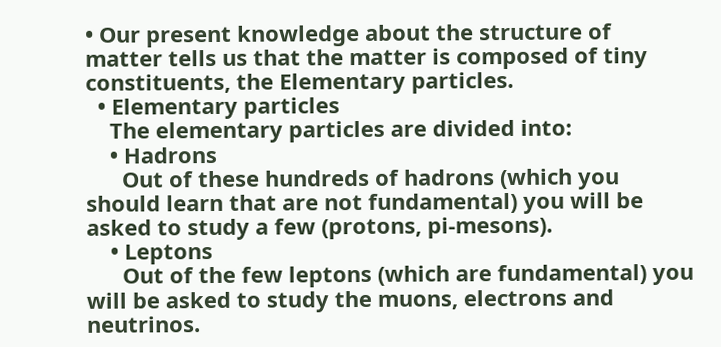• Our present knowledge about the structure of matter tells us that the matter is composed of tiny constituents, the Elementary particles.
  • Elementary particles
    The elementary particles are divided into:
    • Hadrons
      Out of these hundreds of hadrons (which you should learn that are not fundamental) you will be asked to study a few (protons, pi-mesons).
    • Leptons
      Out of the few leptons (which are fundamental) you will be asked to study the muons, electrons and neutrinos.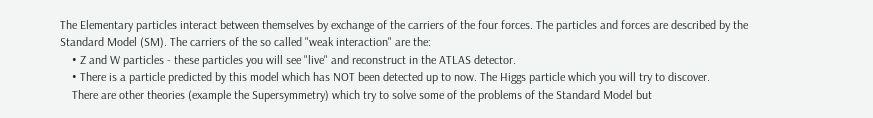The Elementary particles interact between themselves by exchange of the carriers of the four forces. The particles and forces are described by the Standard Model (SM). The carriers of the so called "weak interaction" are the:
    • Z and W particles - these particles you will see "live" and reconstruct in the ATLAS detector.
    • There is a particle predicted by this model which has NOT been detected up to now. The Higgs particle which you will try to discover.
    There are other theories (example the Supersymmetry) which try to solve some of the problems of the Standard Model but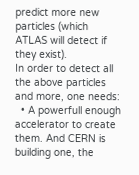predict more new particles (which ATLAS will detect if they exist).
In order to detect all the above particles and more, one needs:
  • A powerfull enough accelerator to create them. And CERN is building one, the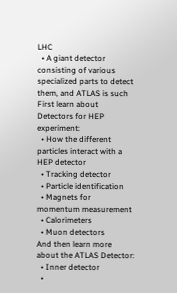LHC
  • A giant detector consisting of various specialized parts to detect them, and ATLAS is such
First learn about Detectors for HEP experiment:
  • How the different particles interact with a HEP detector
  • Tracking detector
  • Particle identification
  • Magnets for momentum measurement
  • Calorimeters
  • Muon detectors
And then learn more about the ATLAS Detector:
  • Inner detector
  •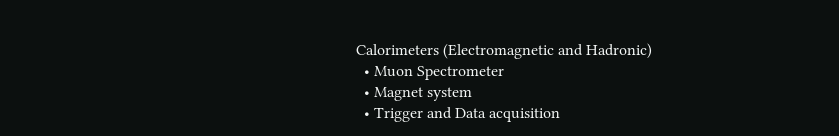Calorimeters (Electromagnetic and Hadronic)
  • Muon Spectrometer
  • Magnet system
  • Trigger and Data acquisition